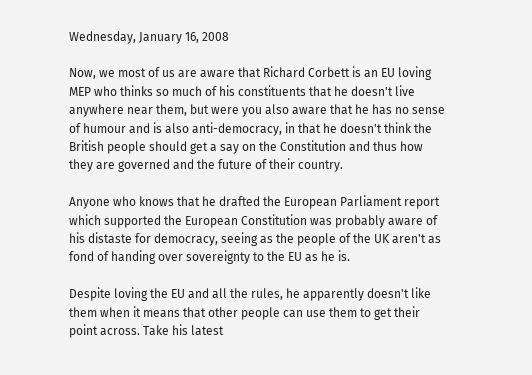Wednesday, January 16, 2008

Now, we most of us are aware that Richard Corbett is an EU loving MEP who thinks so much of his constituents that he doesn't live anywhere near them, but were you also aware that he has no sense of humour and is also anti-democracy, in that he doesn't think the British people should get a say on the Constitution and thus how they are governed and the future of their country.

Anyone who knows that he drafted the European Parliament report which supported the European Constitution was probably aware of his distaste for democracy, seeing as the people of the UK aren't as fond of handing over sovereignty to the EU as he is.

Despite loving the EU and all the rules, he apparently doesn't like them when it means that other people can use them to get their point across. Take his latest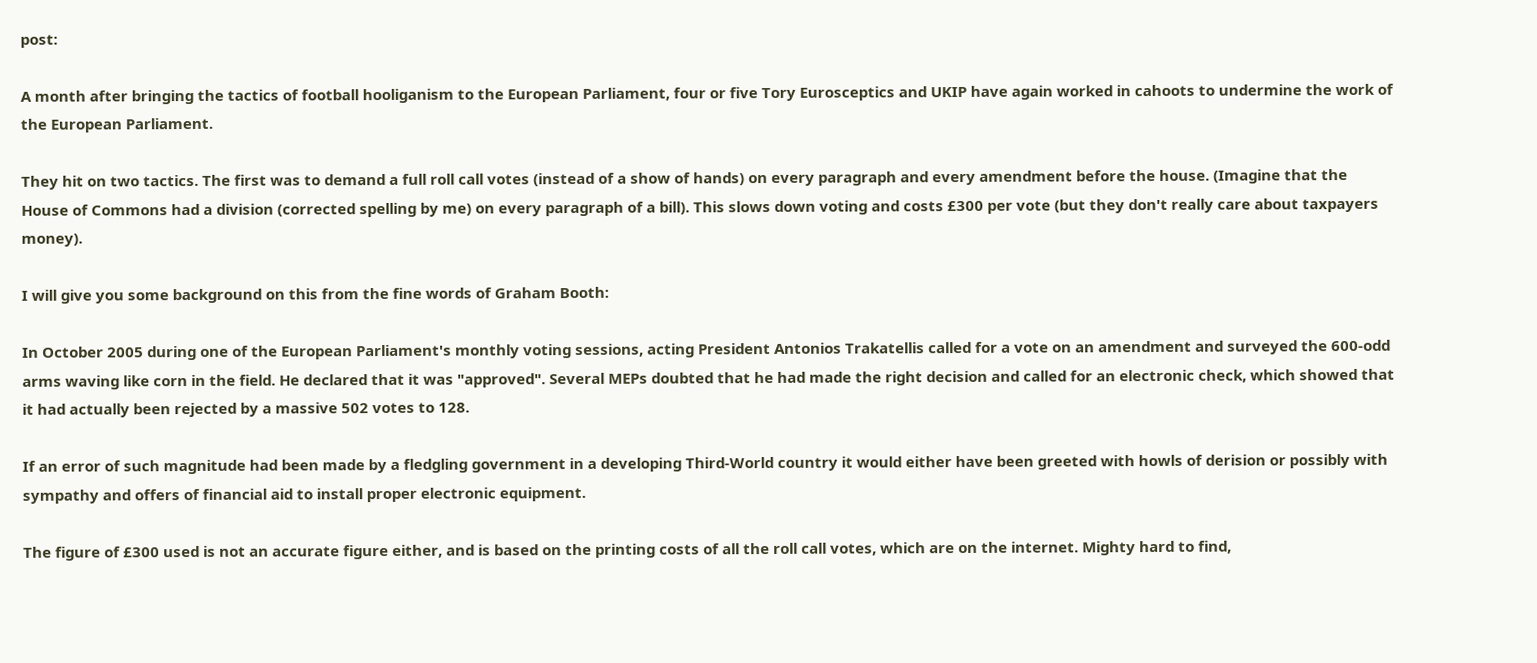post:

A month after bringing the tactics of football hooliganism to the European Parliament, four or five Tory Eurosceptics and UKIP have again worked in cahoots to undermine the work of the European Parliament.

They hit on two tactics. The first was to demand a full roll call votes (instead of a show of hands) on every paragraph and every amendment before the house. (Imagine that the House of Commons had a division (corrected spelling by me) on every paragraph of a bill). This slows down voting and costs £300 per vote (but they don't really care about taxpayers money).

I will give you some background on this from the fine words of Graham Booth:

In October 2005 during one of the European Parliament's monthly voting sessions, acting President Antonios Trakatellis called for a vote on an amendment and surveyed the 600-odd arms waving like corn in the field. He declared that it was "approved". Several MEPs doubted that he had made the right decision and called for an electronic check, which showed that it had actually been rejected by a massive 502 votes to 128.

If an error of such magnitude had been made by a fledgling government in a developing Third-World country it would either have been greeted with howls of derision or possibly with sympathy and offers of financial aid to install proper electronic equipment.

The figure of £300 used is not an accurate figure either, and is based on the printing costs of all the roll call votes, which are on the internet. Mighty hard to find,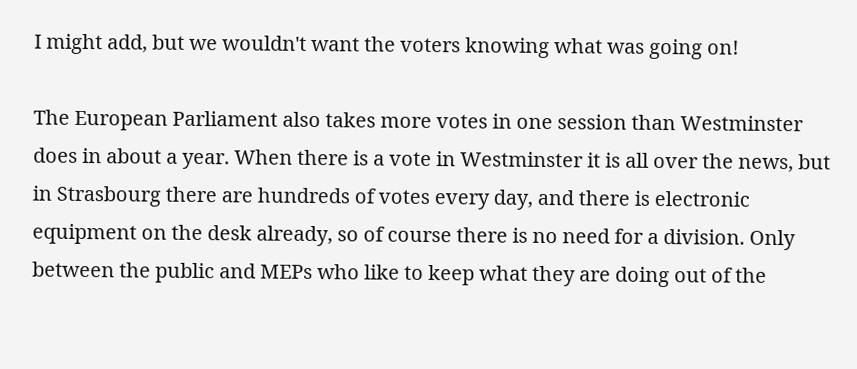I might add, but we wouldn't want the voters knowing what was going on!

The European Parliament also takes more votes in one session than Westminster does in about a year. When there is a vote in Westminster it is all over the news, but in Strasbourg there are hundreds of votes every day, and there is electronic equipment on the desk already, so of course there is no need for a division. Only between the public and MEPs who like to keep what they are doing out of the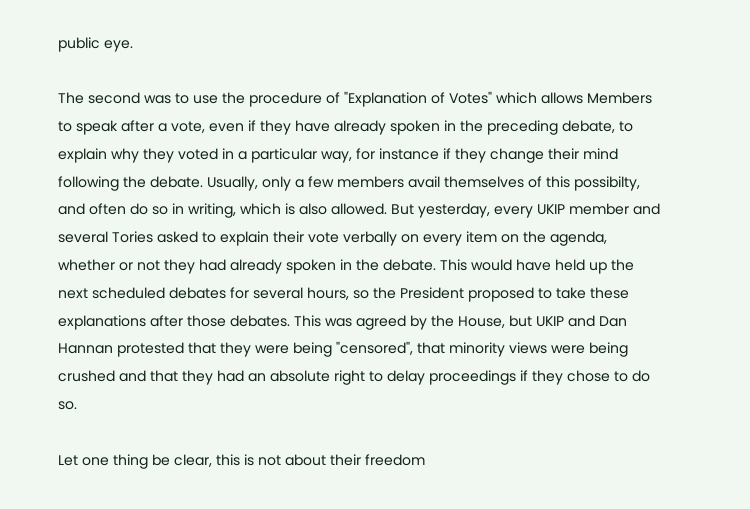public eye.

The second was to use the procedure of "Explanation of Votes" which allows Members to speak after a vote, even if they have already spoken in the preceding debate, to explain why they voted in a particular way, for instance if they change their mind following the debate. Usually, only a few members avail themselves of this possibilty, and often do so in writing, which is also allowed. But yesterday, every UKIP member and several Tories asked to explain their vote verbally on every item on the agenda, whether or not they had already spoken in the debate. This would have held up the next scheduled debates for several hours, so the President proposed to take these explanations after those debates. This was agreed by the House, but UKIP and Dan Hannan protested that they were being "censored", that minority views were being crushed and that they had an absolute right to delay proceedings if they chose to do so.

Let one thing be clear, this is not about their freedom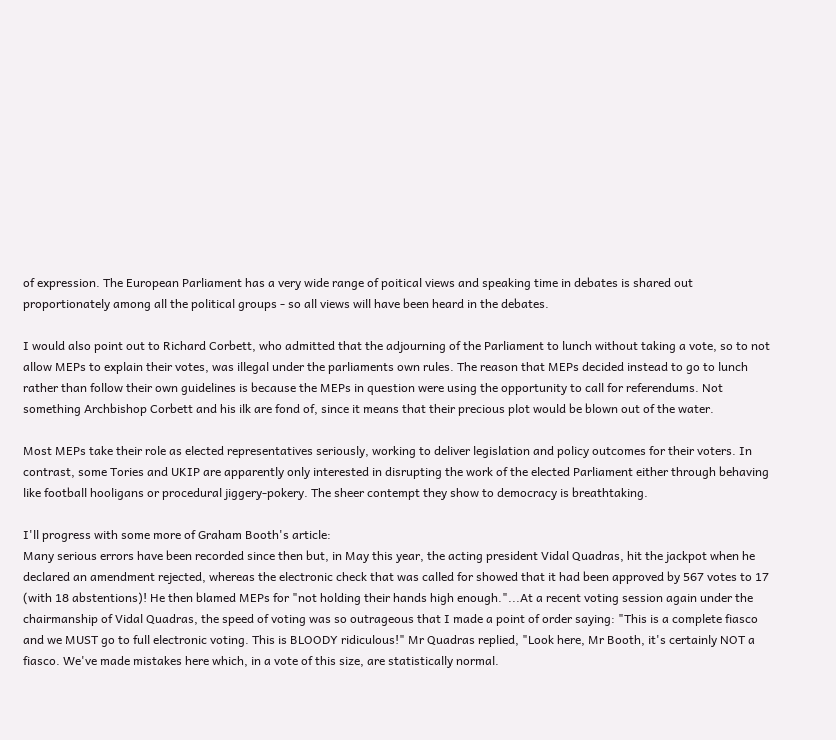of expression. The European Parliament has a very wide range of poitical views and speaking time in debates is shared out proportionately among all the political groups - so all views will have been heard in the debates.

I would also point out to Richard Corbett, who admitted that the adjourning of the Parliament to lunch without taking a vote, so to not allow MEPs to explain their votes, was illegal under the parliaments own rules. The reason that MEPs decided instead to go to lunch rather than follow their own guidelines is because the MEPs in question were using the opportunity to call for referendums. Not something Archbishop Corbett and his ilk are fond of, since it means that their precious plot would be blown out of the water.

Most MEPs take their role as elected representatives seriously, working to deliver legislation and policy outcomes for their voters. In contrast, some Tories and UKIP are apparently only interested in disrupting the work of the elected Parliament either through behaving like football hooligans or procedural jiggery-pokery. The sheer contempt they show to democracy is breathtaking.

I'll progress with some more of Graham Booth's article:
Many serious errors have been recorded since then but, in May this year, the acting president Vidal Quadras, hit the jackpot when he declared an amendment rejected, whereas the electronic check that was called for showed that it had been approved by 567 votes to 17 (with 18 abstentions)! He then blamed MEPs for "not holding their hands high enough."...At a recent voting session again under the chairmanship of Vidal Quadras, the speed of voting was so outrageous that I made a point of order saying: "This is a complete fiasco and we MUST go to full electronic voting. This is BLOODY ridiculous!" Mr Quadras replied, "Look here, Mr Booth, it's certainly NOT a fiasco. We've made mistakes here which, in a vote of this size, are statistically normal.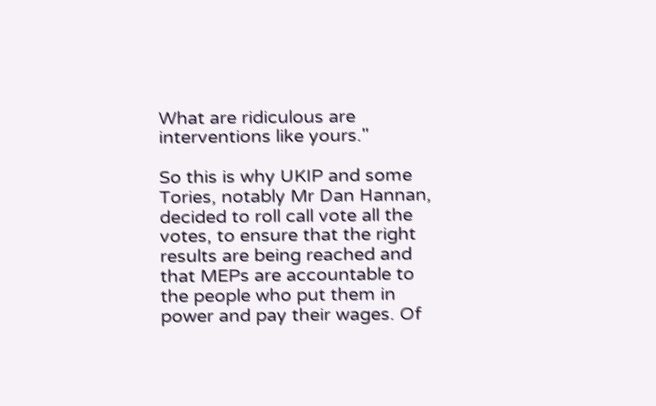What are ridiculous are interventions like yours."

So this is why UKIP and some Tories, notably Mr Dan Hannan, decided to roll call vote all the votes, to ensure that the right results are being reached and that MEPs are accountable to the people who put them in power and pay their wages. Of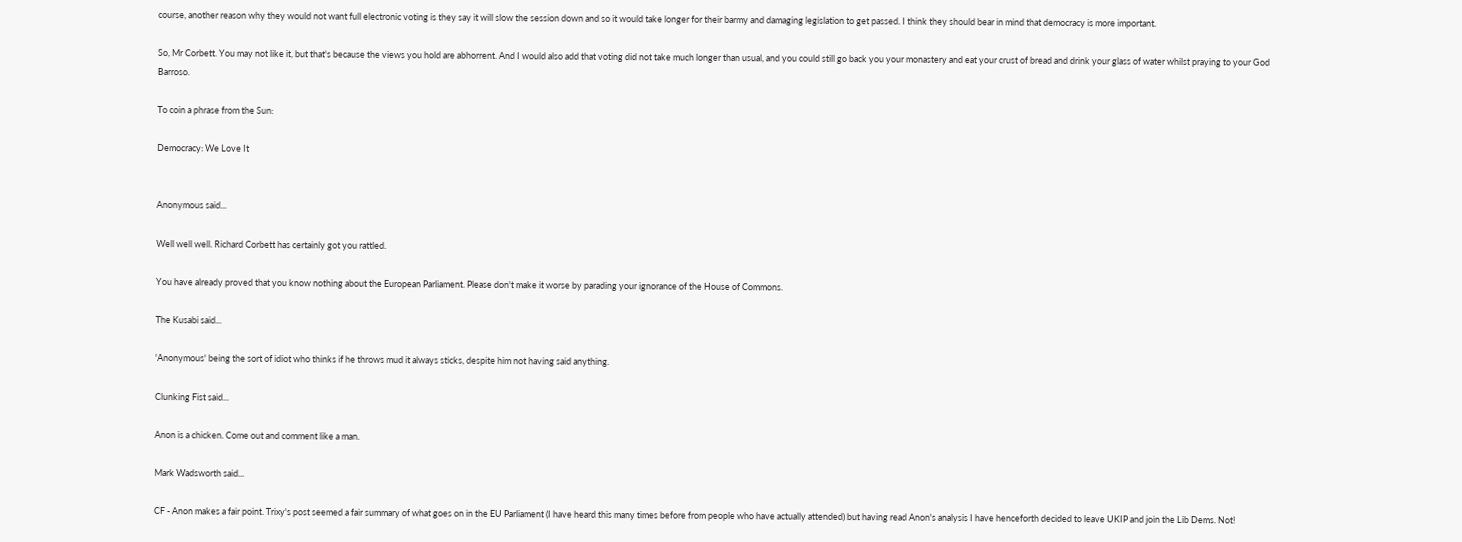course, another reason why they would not want full electronic voting is they say it will slow the session down and so it would take longer for their barmy and damaging legislation to get passed. I think they should bear in mind that democracy is more important.

So, Mr Corbett. You may not like it, but that's because the views you hold are abhorrent. And I would also add that voting did not take much longer than usual, and you could still go back you your monastery and eat your crust of bread and drink your glass of water whilst praying to your God Barroso.

To coin a phrase from the Sun:

Democracy: We Love It


Anonymous said...

Well well well. Richard Corbett has certainly got you rattled.

You have already proved that you know nothing about the European Parliament. Please don't make it worse by parading your ignorance of the House of Commons.

The Kusabi said...

'Anonymous' being the sort of idiot who thinks if he throws mud it always sticks, despite him not having said anything.

Clunking Fist said...

Anon is a chicken. Come out and comment like a man.

Mark Wadsworth said...

CF - Anon makes a fair point. Trixy's post seemed a fair summary of what goes on in the EU Parliament (I have heard this many times before from people who have actually attended) but having read Anon's analysis I have henceforth decided to leave UKIP and join the Lib Dems. Not!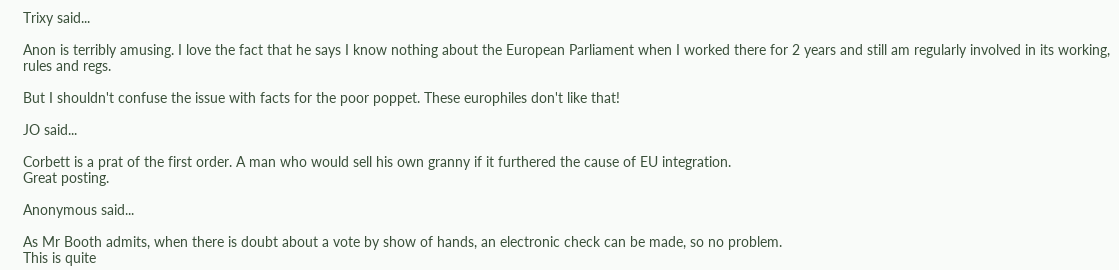Trixy said...

Anon is terribly amusing. I love the fact that he says I know nothing about the European Parliament when I worked there for 2 years and still am regularly involved in its working, rules and regs.

But I shouldn't confuse the issue with facts for the poor poppet. These europhiles don't like that!

JO said...

Corbett is a prat of the first order. A man who would sell his own granny if it furthered the cause of EU integration.
Great posting.

Anonymous said...

As Mr Booth admits, when there is doubt about a vote by show of hands, an electronic check can be made, so no problem.
This is quite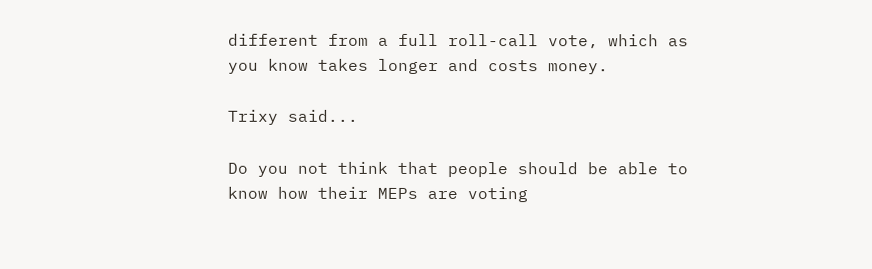different from a full roll-call vote, which as you know takes longer and costs money.

Trixy said...

Do you not think that people should be able to know how their MEPs are voting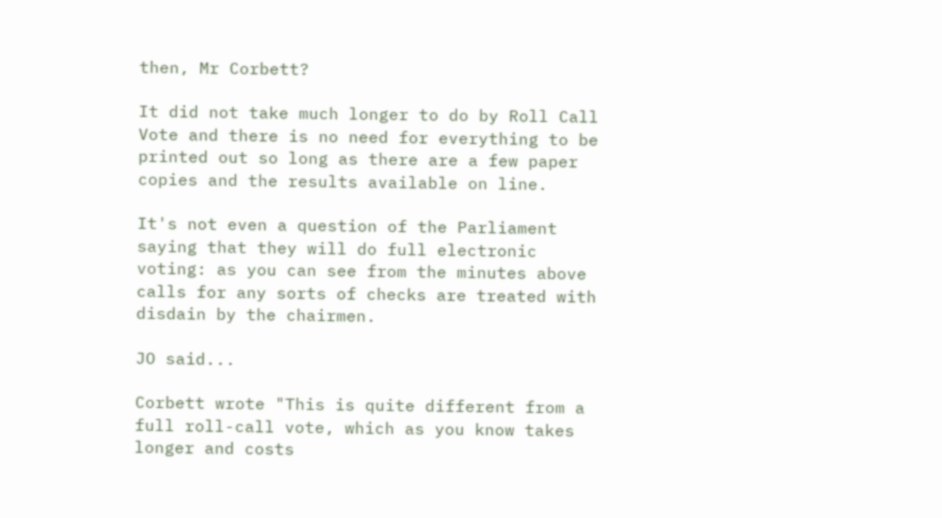then, Mr Corbett?

It did not take much longer to do by Roll Call Vote and there is no need for everything to be printed out so long as there are a few paper copies and the results available on line.

It's not even a question of the Parliament saying that they will do full electronic voting: as you can see from the minutes above calls for any sorts of checks are treated with disdain by the chairmen.

JO said...

Corbett wrote "This is quite different from a full roll-call vote, which as you know takes longer and costs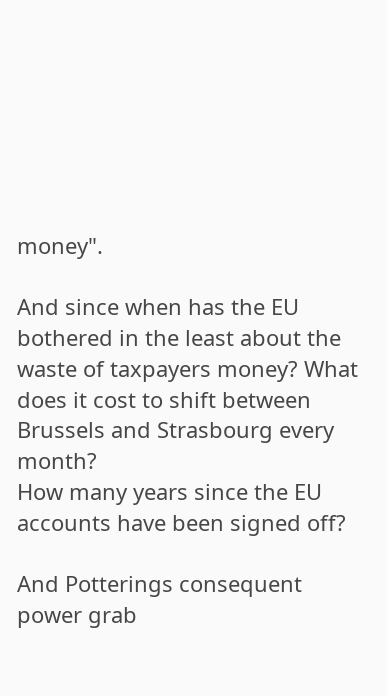money".

And since when has the EU bothered in the least about the waste of taxpayers money? What does it cost to shift between Brussels and Strasbourg every month?
How many years since the EU accounts have been signed off?

And Potterings consequent power grab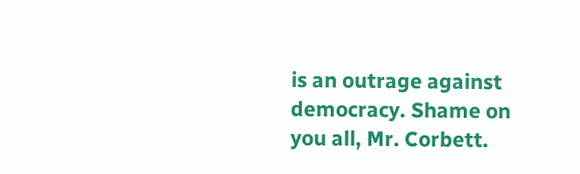is an outrage against democracy. Shame on you all, Mr. Corbett.